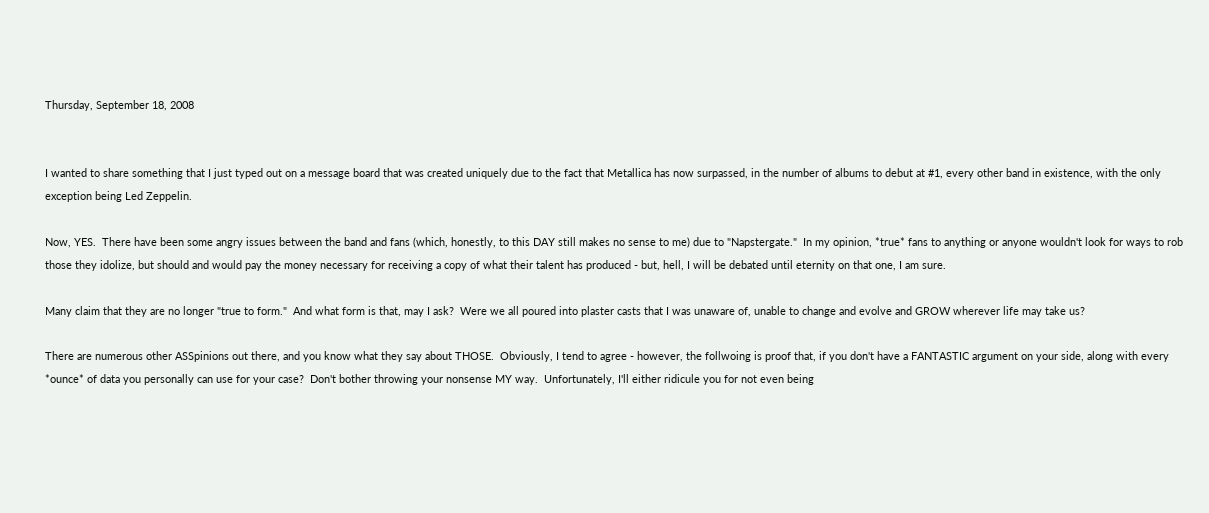Thursday, September 18, 2008


I wanted to share something that I just typed out on a message board that was created uniquely due to the fact that Metallica has now surpassed, in the number of albums to debut at #1, every other band in existence, with the only exception being Led Zeppelin.

Now, YES.  There have been some angry issues between the band and fans (which, honestly, to this DAY still makes no sense to me) due to "Napstergate."  In my opinion, *true* fans to anything or anyone wouldn't look for ways to rob those they idolize, but should and would pay the money necessary for receiving a copy of what their talent has produced - but, hell, I will be debated until eternity on that one, I am sure.

Many claim that they are no longer "true to form."  And what form is that, may I ask?  Were we all poured into plaster casts that I was unaware of, unable to change and evolve and GROW wherever life may take us?

There are numerous other ASSpinions out there, and you know what they say about THOSE.  Obviously, I tend to agree - however, the follwoing is proof that, if you don't have a FANTASTIC argument on your side, along with every *ounce* of data you personally can use for your case?  Don't bother throwing your nonsense MY way.  Unfortunately, I'll either ridicule you for not even being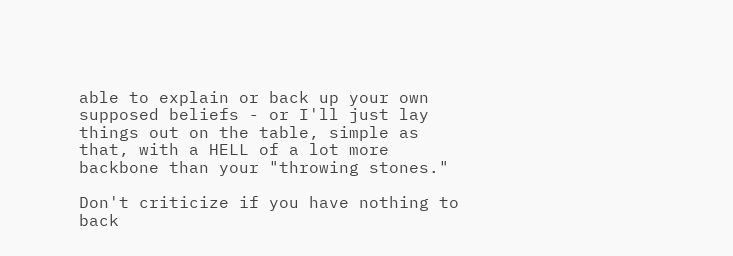able to explain or back up your own supposed beliefs - or I'll just lay things out on the table, simple as that, with a HELL of a lot more backbone than your "throwing stones."

Don't criticize if you have nothing to back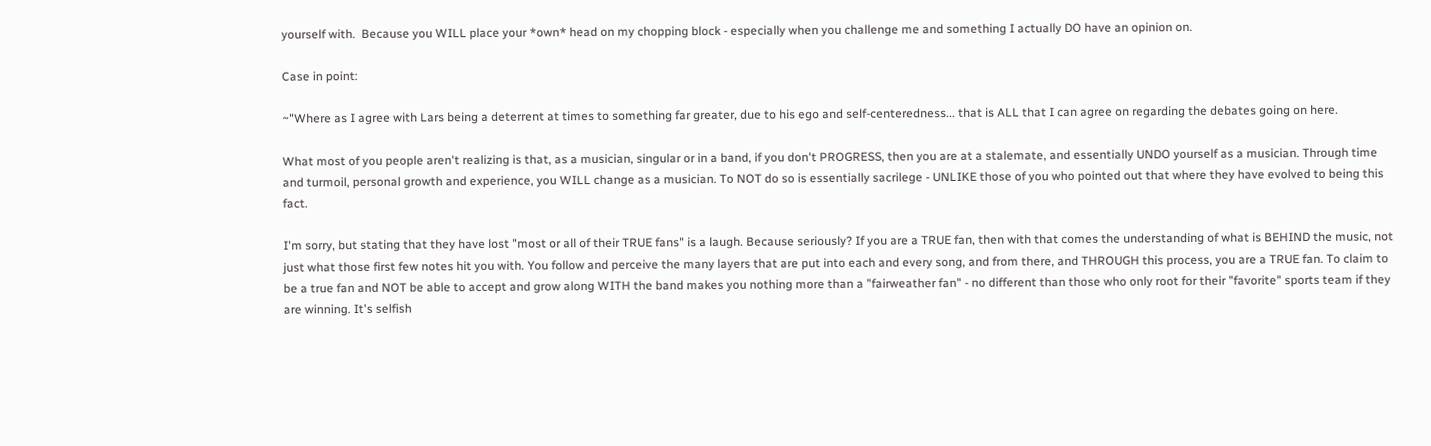yourself with.  Because you WILL place your *own* head on my chopping block - especially when you challenge me and something I actually DO have an opinion on.

Case in point:

~"Where as I agree with Lars being a deterrent at times to something far greater, due to his ego and self-centeredness... that is ALL that I can agree on regarding the debates going on here.

What most of you people aren't realizing is that, as a musician, singular or in a band, if you don't PROGRESS, then you are at a stalemate, and essentially UNDO yourself as a musician. Through time and turmoil, personal growth and experience, you WILL change as a musician. To NOT do so is essentially sacrilege - UNLIKE those of you who pointed out that where they have evolved to being this fact.

I'm sorry, but stating that they have lost "most or all of their TRUE fans" is a laugh. Because seriously? If you are a TRUE fan, then with that comes the understanding of what is BEHIND the music, not just what those first few notes hit you with. You follow and perceive the many layers that are put into each and every song, and from there, and THROUGH this process, you are a TRUE fan. To claim to be a true fan and NOT be able to accept and grow along WITH the band makes you nothing more than a "fairweather fan" - no different than those who only root for their "favorite" sports team if they are winning. It's selfish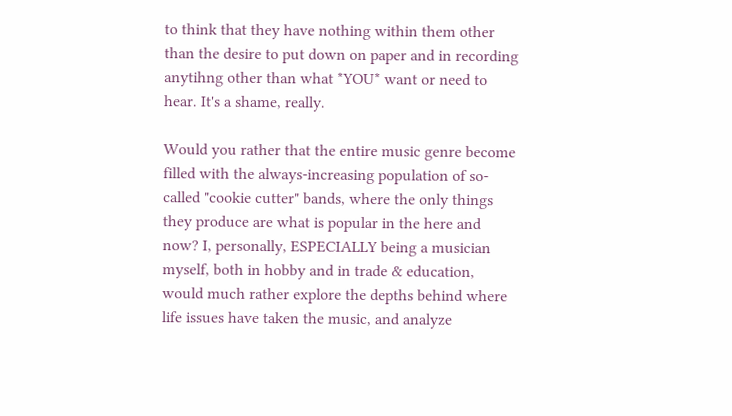to think that they have nothing within them other than the desire to put down on paper and in recording anytihng other than what *YOU* want or need to hear. It's a shame, really.

Would you rather that the entire music genre become filled with the always-increasing population of so-called "cookie cutter" bands, where the only things they produce are what is popular in the here and now? I, personally, ESPECIALLY being a musician myself, both in hobby and in trade & education, would much rather explore the depths behind where life issues have taken the music, and analyze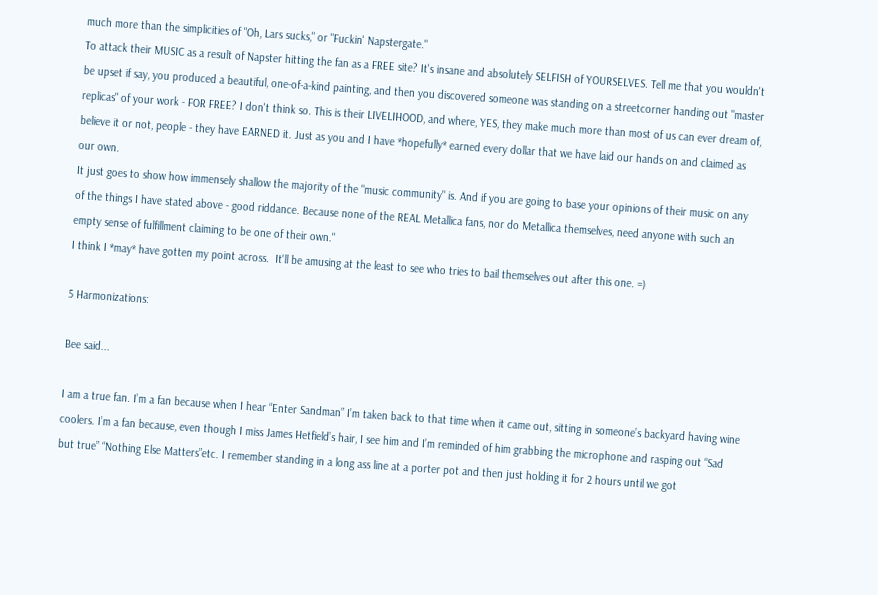much more than the simplicities of "Oh, Lars sucks," or "Fuckin' Napstergate."
To attack their MUSIC as a result of Napster hitting the fan as a FREE site? It's insane and absolutely SELFISH of YOURSELVES. Tell me that you wouldn't be upset if say, you produced a beautiful, one-of-a-kind painting, and then you discovered someone was standing on a streetcorner handing out "master replicas" of your work - FOR FREE? I don't think so. This is their LIVELIHOOD, and where, YES, they make much more than most of us can ever dream of, believe it or not, people - they have EARNED it. Just as you and I have *hopefully* earned every dollar that we have laid our hands on and claimed as our own.
It just goes to show how immensely shallow the majority of the "music community" is. And if you are going to base your opinions of their music on any of the things I have stated above - good riddance. Because none of the REAL Metallica fans, nor do Metallica themselves, need anyone with such an empty sense of fulfillment claiming to be one of their own."
I think I *may* have gotten my point across.  It'll be amusing at the least to see who tries to bail themselves out after this one. =)

5 Harmonizations:

Bee said...

I am a true fan. I’m a fan because when I hear “Enter Sandman” I’m taken back to that time when it came out, sitting in someone’s backyard having wine coolers. I’m a fan because, even though I miss James Hetfield’s hair, I see him and I’m reminded of him grabbing the microphone and rasping out “Sad but true” “Nothing Else Matters”etc. I remember standing in a long ass line at a porter pot and then just holding it for 2 hours until we got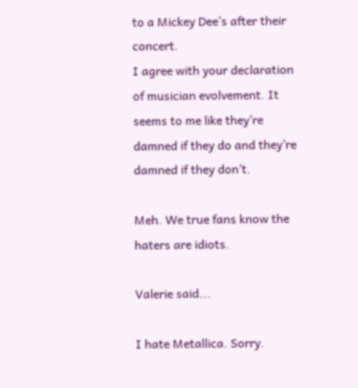to a Mickey Dee’s after their concert.
I agree with your declaration of musician evolvement. It seems to me like they’re damned if they do and they’re damned if they don’t.

Meh. We true fans know the haters are idiots.

Valerie said...

I hate Metallica. Sorry.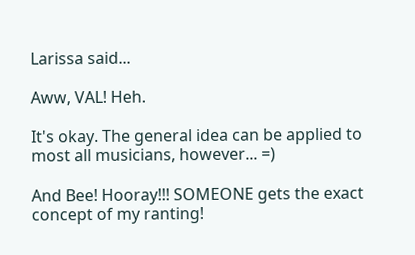Larissa said...

Aww, VAL! Heh.

It's okay. The general idea can be applied to most all musicians, however... =)

And Bee! Hooray!!! SOMEONE gets the exact concept of my ranting!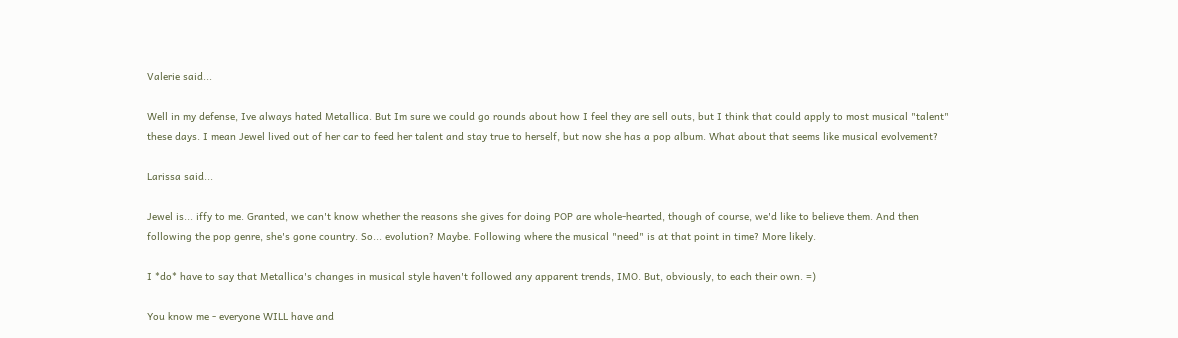Valerie said...

Well in my defense, Ive always hated Metallica. But Im sure we could go rounds about how I feel they are sell outs, but I think that could apply to most musical "talent" these days. I mean Jewel lived out of her car to feed her talent and stay true to herself, but now she has a pop album. What about that seems like musical evolvement?

Larissa said...

Jewel is... iffy to me. Granted, we can't know whether the reasons she gives for doing POP are whole-hearted, though of course, we'd like to believe them. And then following the pop genre, she's gone country. So... evolution? Maybe. Following where the musical "need" is at that point in time? More likely.

I *do* have to say that Metallica's changes in musical style haven't followed any apparent trends, IMO. But, obviously, to each their own. =)

You know me - everyone WILL have and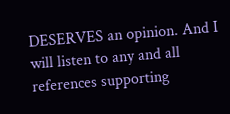DESERVES an opinion. And I will listen to any and all references supporting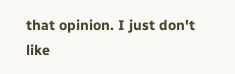that opinion. I just don't like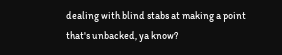dealing with blind stabs at making a point that's unbacked, ya know?